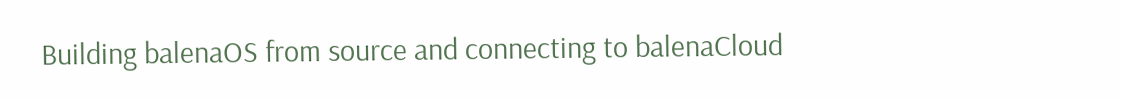Building balenaOS from source and connecting to balenaCloud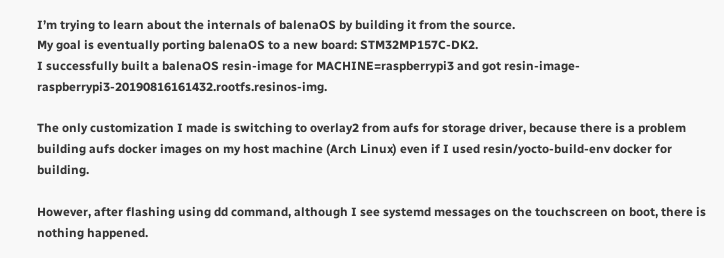I’m trying to learn about the internals of balenaOS by building it from the source.
My goal is eventually porting balenaOS to a new board: STM32MP157C-DK2.
I successfully built a balenaOS resin-image for MACHINE=raspberrypi3 and got resin-image-raspberrypi3-20190816161432.rootfs.resinos-img.

The only customization I made is switching to overlay2 from aufs for storage driver, because there is a problem building aufs docker images on my host machine (Arch Linux) even if I used resin/yocto-build-env docker for building.

However, after flashing using dd command, although I see systemd messages on the touchscreen on boot, there is nothing happened.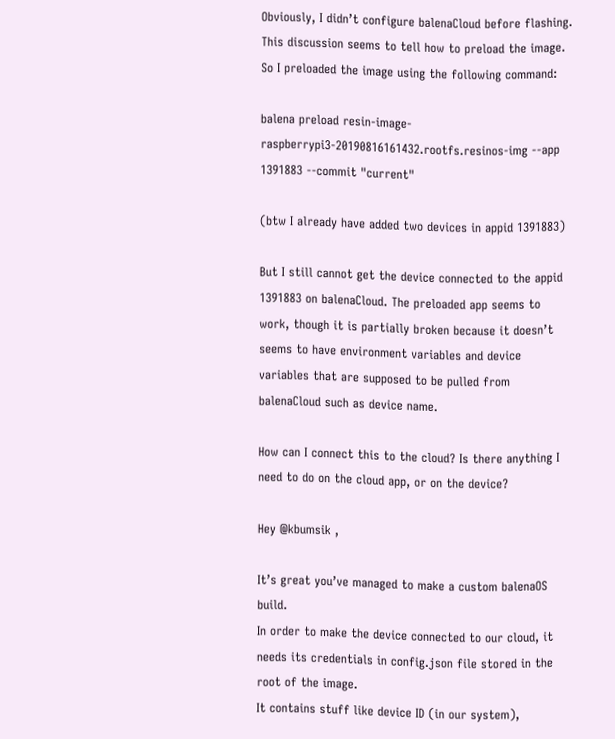Obviously, I didn’t configure balenaCloud before flashing. This discussion seems to tell how to preload the image. So I preloaded the image using the following command:

balena preload resin-image-raspberrypi3-20190816161432.rootfs.resinos-img --app 1391883 --commit "current"

(btw I already have added two devices in appid 1391883)

But I still cannot get the device connected to the appid 1391883 on balenaCloud. The preloaded app seems to work, though it is partially broken because it doesn’t seems to have environment variables and device variables that are supposed to be pulled from balenaCloud such as device name.

How can I connect this to the cloud? Is there anything I need to do on the cloud app, or on the device?

Hey @kbumsik ,

It’s great you’ve managed to make a custom balenaOS build.
In order to make the device connected to our cloud, it needs its credentials in config.json file stored in the root of the image.
It contains stuff like device ID (in our system),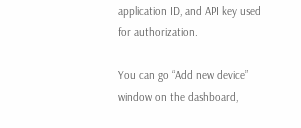application ID, and API key used for authorization.

You can go “Add new device” window on the dashboard,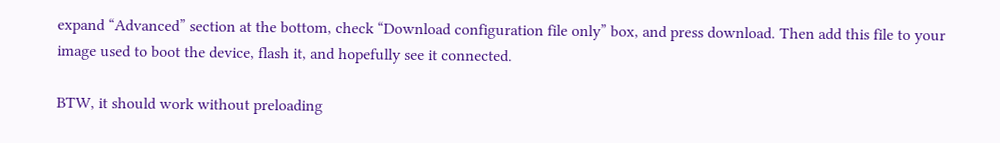expand “Advanced” section at the bottom, check “Download configuration file only” box, and press download. Then add this file to your image used to boot the device, flash it, and hopefully see it connected.

BTW, it should work without preloading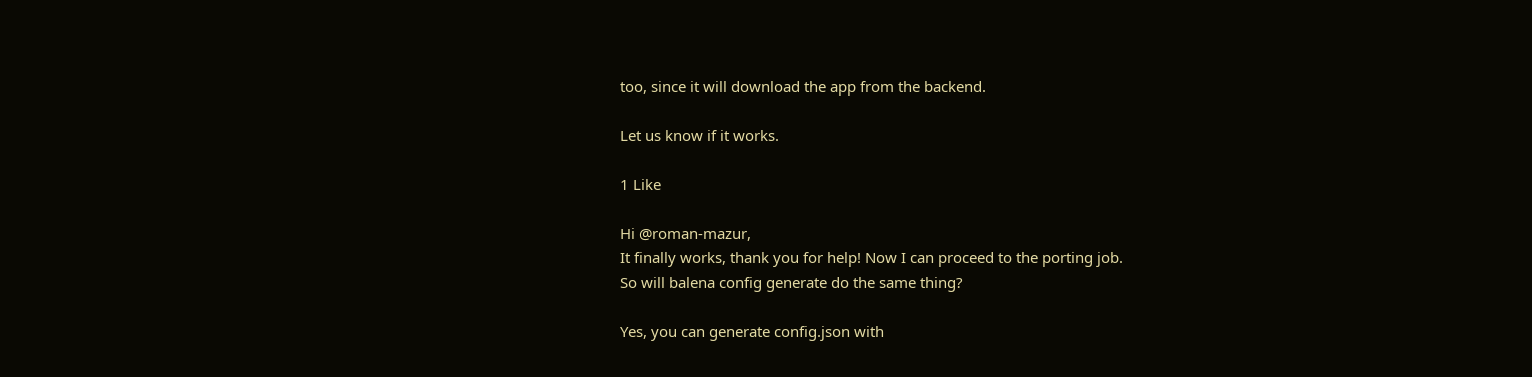too, since it will download the app from the backend.

Let us know if it works.

1 Like

Hi @roman-mazur,
It finally works, thank you for help! Now I can proceed to the porting job.
So will balena config generate do the same thing?

Yes, you can generate config.json with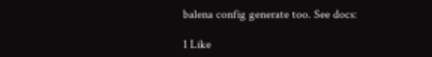balena config generate too. See docs:

1 Like